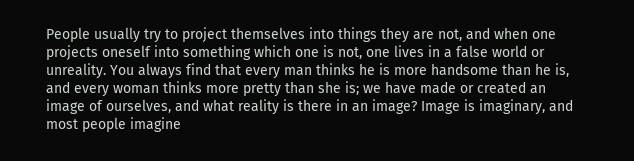People usually try to project themselves into things they are not, and when one projects oneself into something which one is not, one lives in a false world or unreality. You always find that every man thinks he is more handsome than he is, and every woman thinks more pretty than she is; we have made or created an image of ourselves, and what reality is there in an image? Image is imaginary, and most people imagine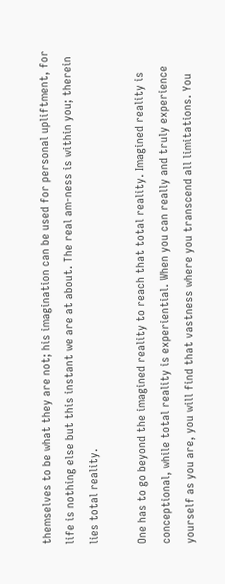themselves to be what they are not; his imagination can be used for personal upliftment, for life is nothing else but this instant we are at about. The real am-ness is within you; therein lies total reality.

One has to go beyond the imagined reality to reach that total reality. Imagined reality is conceptional, while total reality is experiential. When you can really and truly experience yourself as you are, you will find that vastness where you transcend all limitations. You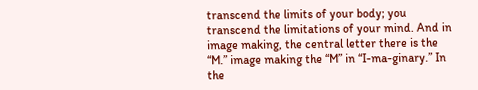transcend the limits of your body; you transcend the limitations of your mind. And in image making, the central letter there is the “M.” image making the “M” in “I-ma-ginary.” In the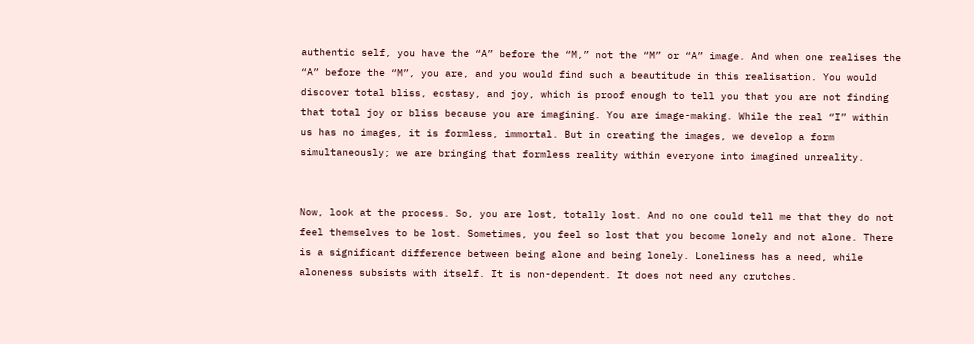authentic self, you have the “A” before the “M,” not the “M” or “A” image. And when one realises the “A” before the “M”, you are, and you would find such a beautitude in this realisation. You would discover total bliss, ecstasy, and joy, which is proof enough to tell you that you are not finding that total joy or bliss because you are imagining. You are image-making. While the real “I” within us has no images, it is formless, immortal. But in creating the images, we develop a form simultaneously; we are bringing that formless reality within everyone into imagined unreality.


Now, look at the process. So, you are lost, totally lost. And no one could tell me that they do not feel themselves to be lost. Sometimes, you feel so lost that you become lonely and not alone. There is a significant difference between being alone and being lonely. Loneliness has a need, while aloneness subsists with itself. It is non-dependent. It does not need any crutches.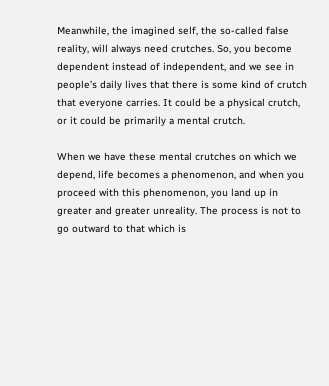Meanwhile, the imagined self, the so-called false reality, will always need crutches. So, you become dependent instead of independent, and we see in people’s daily lives that there is some kind of crutch that everyone carries. It could be a physical crutch, or it could be primarily a mental crutch.

When we have these mental crutches on which we depend, life becomes a phenomenon, and when you proceed with this phenomenon, you land up in greater and greater unreality. The process is not to go outward to that which is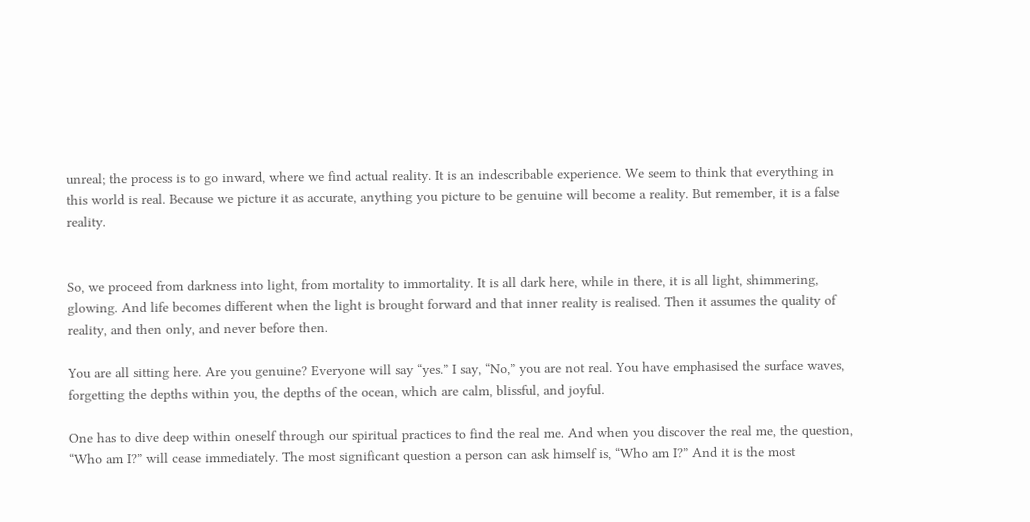unreal; the process is to go inward, where we find actual reality. It is an indescribable experience. We seem to think that everything in this world is real. Because we picture it as accurate, anything you picture to be genuine will become a reality. But remember, it is a false reality.


So, we proceed from darkness into light, from mortality to immortality. It is all dark here, while in there, it is all light, shimmering, glowing. And life becomes different when the light is brought forward and that inner reality is realised. Then it assumes the quality of reality, and then only, and never before then.

You are all sitting here. Are you genuine? Everyone will say “yes.” I say, “No,” you are not real. You have emphasised the surface waves, forgetting the depths within you, the depths of the ocean, which are calm, blissful, and joyful.

One has to dive deep within oneself through our spiritual practices to find the real me. And when you discover the real me, the question, “Who am I?” will cease immediately. The most significant question a person can ask himself is, “Who am I?” And it is the most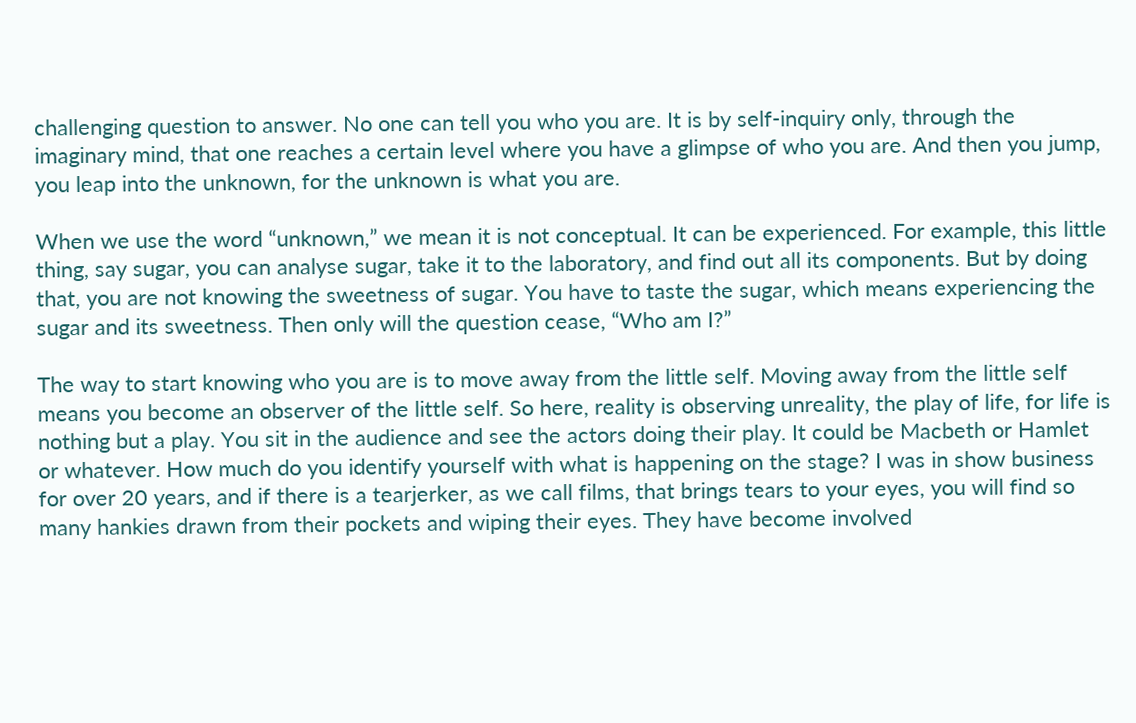challenging question to answer. No one can tell you who you are. It is by self-inquiry only, through the imaginary mind, that one reaches a certain level where you have a glimpse of who you are. And then you jump, you leap into the unknown, for the unknown is what you are.

When we use the word “unknown,” we mean it is not conceptual. It can be experienced. For example, this little thing, say sugar, you can analyse sugar, take it to the laboratory, and find out all its components. But by doing that, you are not knowing the sweetness of sugar. You have to taste the sugar, which means experiencing the sugar and its sweetness. Then only will the question cease, “Who am I?”

The way to start knowing who you are is to move away from the little self. Moving away from the little self means you become an observer of the little self. So here, reality is observing unreality, the play of life, for life is nothing but a play. You sit in the audience and see the actors doing their play. It could be Macbeth or Hamlet or whatever. How much do you identify yourself with what is happening on the stage? I was in show business for over 20 years, and if there is a tearjerker, as we call films, that brings tears to your eyes, you will find so many hankies drawn from their pockets and wiping their eyes. They have become involved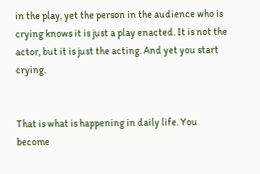in the play, yet the person in the audience who is crying knows it is just a play enacted. It is not the actor, but it is just the acting. And yet you start crying.


That is what is happening in daily life. You become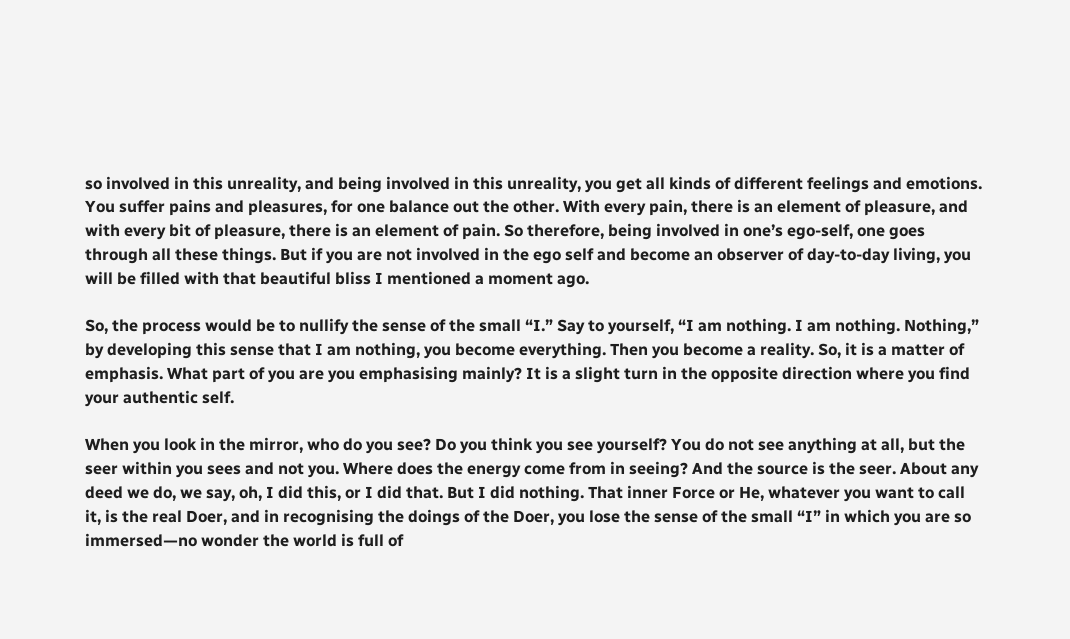so involved in this unreality, and being involved in this unreality, you get all kinds of different feelings and emotions. You suffer pains and pleasures, for one balance out the other. With every pain, there is an element of pleasure, and with every bit of pleasure, there is an element of pain. So therefore, being involved in one’s ego-self, one goes through all these things. But if you are not involved in the ego self and become an observer of day-to-day living, you will be filled with that beautiful bliss I mentioned a moment ago.

So, the process would be to nullify the sense of the small “I.” Say to yourself, “I am nothing. I am nothing. Nothing,” by developing this sense that I am nothing, you become everything. Then you become a reality. So, it is a matter of emphasis. What part of you are you emphasising mainly? It is a slight turn in the opposite direction where you find your authentic self.

When you look in the mirror, who do you see? Do you think you see yourself? You do not see anything at all, but the seer within you sees and not you. Where does the energy come from in seeing? And the source is the seer. About any deed we do, we say, oh, I did this, or I did that. But I did nothing. That inner Force or He, whatever you want to call it, is the real Doer, and in recognising the doings of the Doer, you lose the sense of the small “I” in which you are so immersed—no wonder the world is full of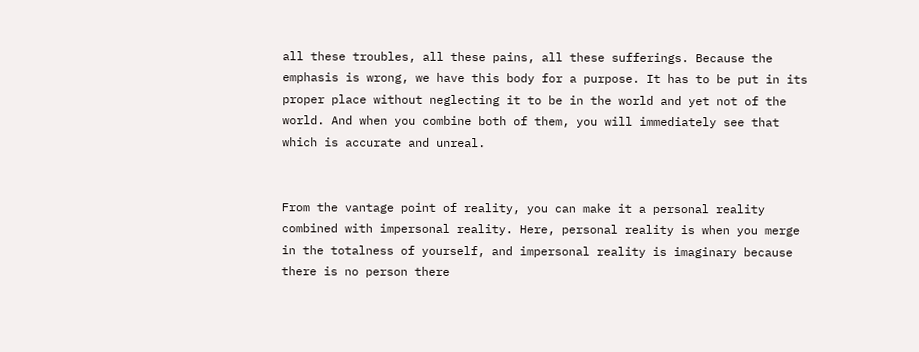all these troubles, all these pains, all these sufferings. Because the emphasis is wrong, we have this body for a purpose. It has to be put in its proper place without neglecting it to be in the world and yet not of the world. And when you combine both of them, you will immediately see that which is accurate and unreal.


From the vantage point of reality, you can make it a personal reality combined with impersonal reality. Here, personal reality is when you merge in the totalness of yourself, and impersonal reality is imaginary because there is no person there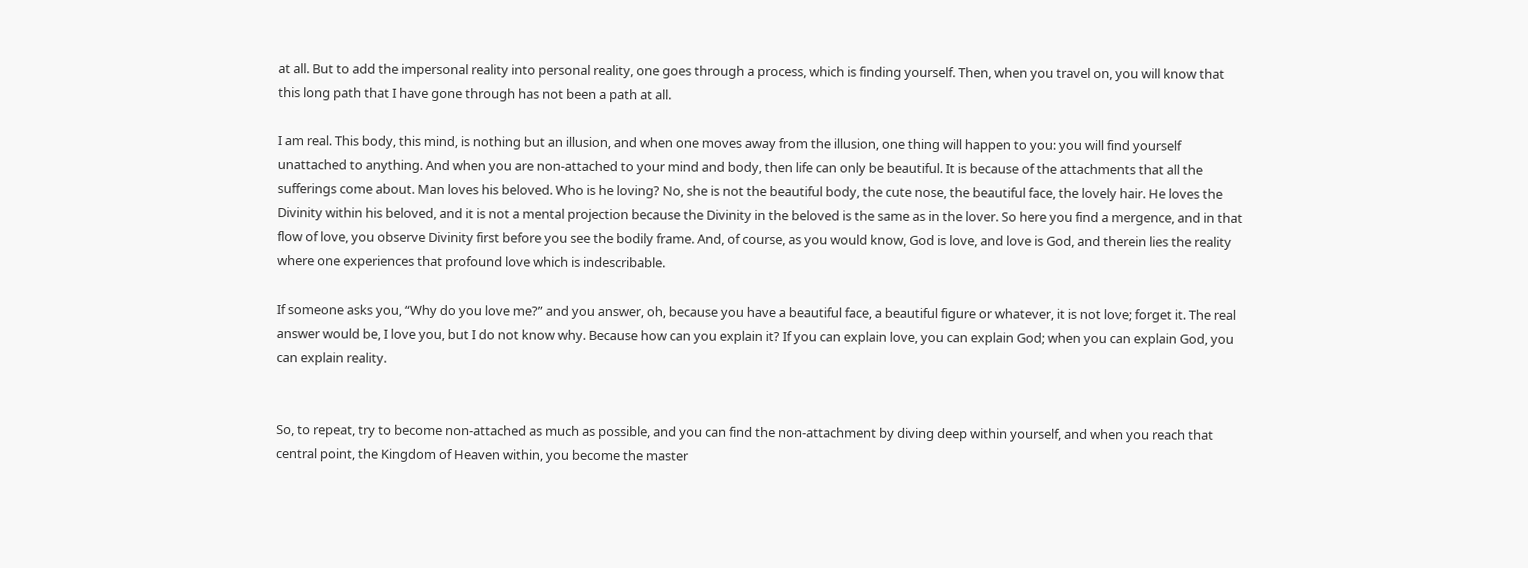at all. But to add the impersonal reality into personal reality, one goes through a process, which is finding yourself. Then, when you travel on, you will know that this long path that I have gone through has not been a path at all.

I am real. This body, this mind, is nothing but an illusion, and when one moves away from the illusion, one thing will happen to you: you will find yourself unattached to anything. And when you are non-attached to your mind and body, then life can only be beautiful. It is because of the attachments that all the sufferings come about. Man loves his beloved. Who is he loving? No, she is not the beautiful body, the cute nose, the beautiful face, the lovely hair. He loves the Divinity within his beloved, and it is not a mental projection because the Divinity in the beloved is the same as in the lover. So here you find a mergence, and in that flow of love, you observe Divinity first before you see the bodily frame. And, of course, as you would know, God is love, and love is God, and therein lies the reality where one experiences that profound love which is indescribable.

If someone asks you, “Why do you love me?” and you answer, oh, because you have a beautiful face, a beautiful figure or whatever, it is not love; forget it. The real answer would be, I love you, but I do not know why. Because how can you explain it? If you can explain love, you can explain God; when you can explain God, you can explain reality.


So, to repeat, try to become non-attached as much as possible, and you can find the non-attachment by diving deep within yourself, and when you reach that central point, the Kingdom of Heaven within, you become the master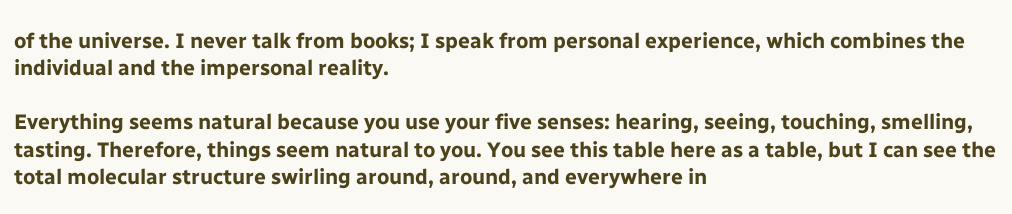of the universe. I never talk from books; I speak from personal experience, which combines the individual and the impersonal reality.

Everything seems natural because you use your five senses: hearing, seeing, touching, smelling, tasting. Therefore, things seem natural to you. You see this table here as a table, but I can see the total molecular structure swirling around, around, and everywhere in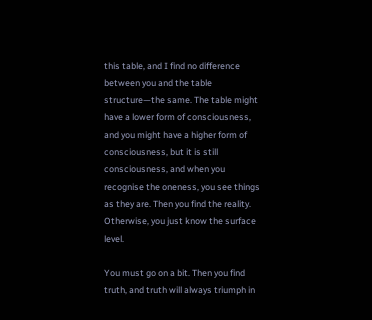this table, and I find no difference between you and the table structure—the same. The table might have a lower form of consciousness, and you might have a higher form of consciousness, but it is still consciousness, and when you recognise the oneness, you see things as they are. Then you find the reality. Otherwise, you just know the surface level.

You must go on a bit. Then you find truth, and truth will always triumph in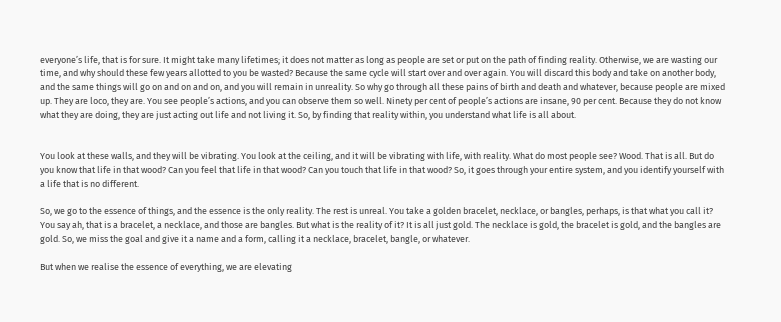everyone’s life, that is for sure. It might take many lifetimes; it does not matter as long as people are set or put on the path of finding reality. Otherwise, we are wasting our time, and why should these few years allotted to you be wasted? Because the same cycle will start over and over again. You will discard this body and take on another body, and the same things will go on and on and on, and you will remain in unreality. So why go through all these pains of birth and death and whatever, because people are mixed up. They are loco, they are. You see people’s actions, and you can observe them so well. Ninety per cent of people’s actions are insane, 90 per cent. Because they do not know what they are doing, they are just acting out life and not living it. So, by finding that reality within, you understand what life is all about.


You look at these walls, and they will be vibrating. You look at the ceiling, and it will be vibrating with life, with reality. What do most people see? Wood. That is all. But do you know that life in that wood? Can you feel that life in that wood? Can you touch that life in that wood? So, it goes through your entire system, and you identify yourself with a life that is no different.

So, we go to the essence of things, and the essence is the only reality. The rest is unreal. You take a golden bracelet, necklace, or bangles, perhaps, is that what you call it? You say ah, that is a bracelet, a necklace, and those are bangles. But what is the reality of it? It is all just gold. The necklace is gold, the bracelet is gold, and the bangles are gold. So, we miss the goal and give it a name and a form, calling it a necklace, bracelet, bangle, or whatever.

But when we realise the essence of everything, we are elevating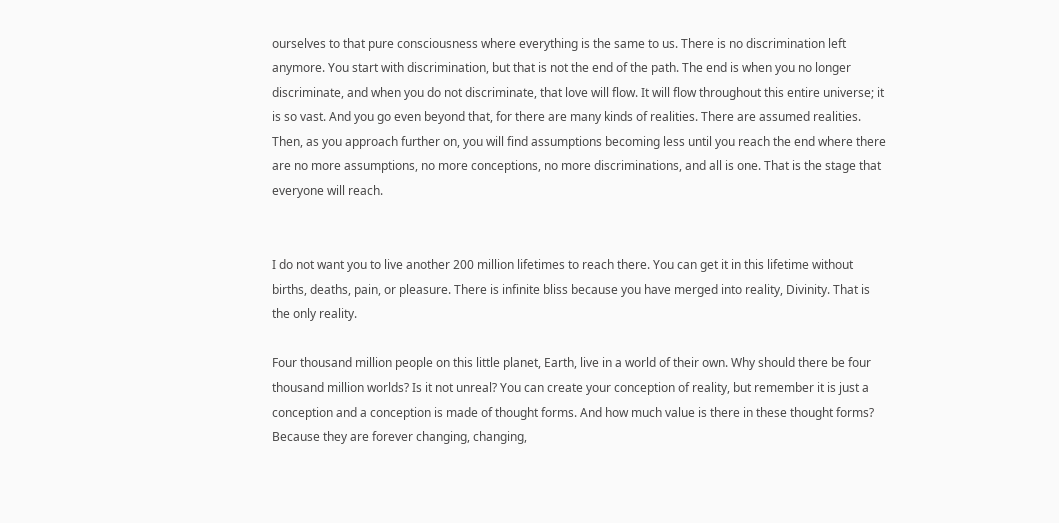ourselves to that pure consciousness where everything is the same to us. There is no discrimination left anymore. You start with discrimination, but that is not the end of the path. The end is when you no longer discriminate, and when you do not discriminate, that love will flow. It will flow throughout this entire universe; it is so vast. And you go even beyond that, for there are many kinds of realities. There are assumed realities. Then, as you approach further on, you will find assumptions becoming less until you reach the end where there are no more assumptions, no more conceptions, no more discriminations, and all is one. That is the stage that everyone will reach.


I do not want you to live another 200 million lifetimes to reach there. You can get it in this lifetime without births, deaths, pain, or pleasure. There is infinite bliss because you have merged into reality, Divinity. That is the only reality.

Four thousand million people on this little planet, Earth, live in a world of their own. Why should there be four thousand million worlds? Is it not unreal? You can create your conception of reality, but remember it is just a conception and a conception is made of thought forms. And how much value is there in these thought forms? Because they are forever changing, changing,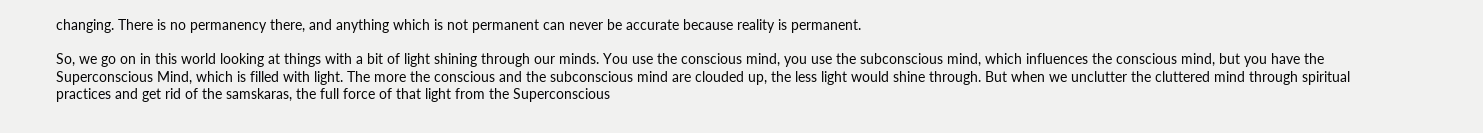changing. There is no permanency there, and anything which is not permanent can never be accurate because reality is permanent.

So, we go on in this world looking at things with a bit of light shining through our minds. You use the conscious mind, you use the subconscious mind, which influences the conscious mind, but you have the Superconscious Mind, which is filled with light. The more the conscious and the subconscious mind are clouded up, the less light would shine through. But when we unclutter the cluttered mind through spiritual practices and get rid of the samskaras, the full force of that light from the Superconscious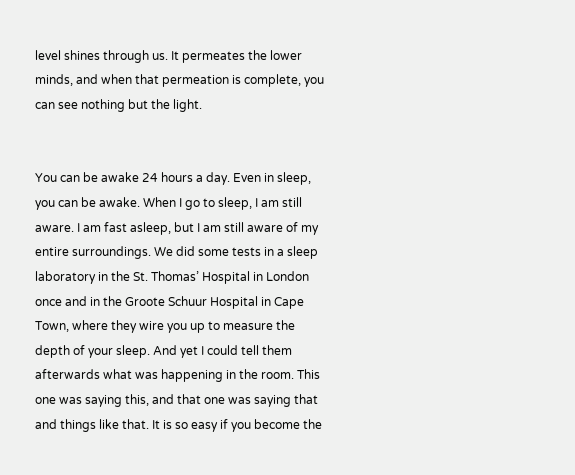level shines through us. It permeates the lower minds, and when that permeation is complete, you can see nothing but the light.


You can be awake 24 hours a day. Even in sleep, you can be awake. When I go to sleep, I am still aware. I am fast asleep, but I am still aware of my entire surroundings. We did some tests in a sleep laboratory in the St. Thomas’ Hospital in London once and in the Groote Schuur Hospital in Cape Town, where they wire you up to measure the depth of your sleep. And yet I could tell them afterwards what was happening in the room. This one was saying this, and that one was saying that and things like that. It is so easy if you become the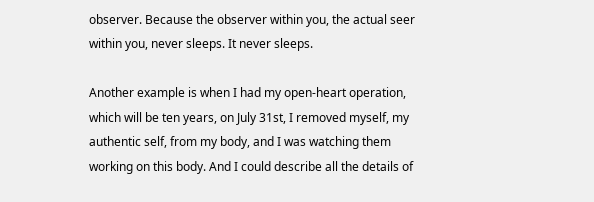observer. Because the observer within you, the actual seer within you, never sleeps. It never sleeps.

Another example is when I had my open-heart operation, which will be ten years, on July 31st, I removed myself, my authentic self, from my body, and I was watching them working on this body. And I could describe all the details of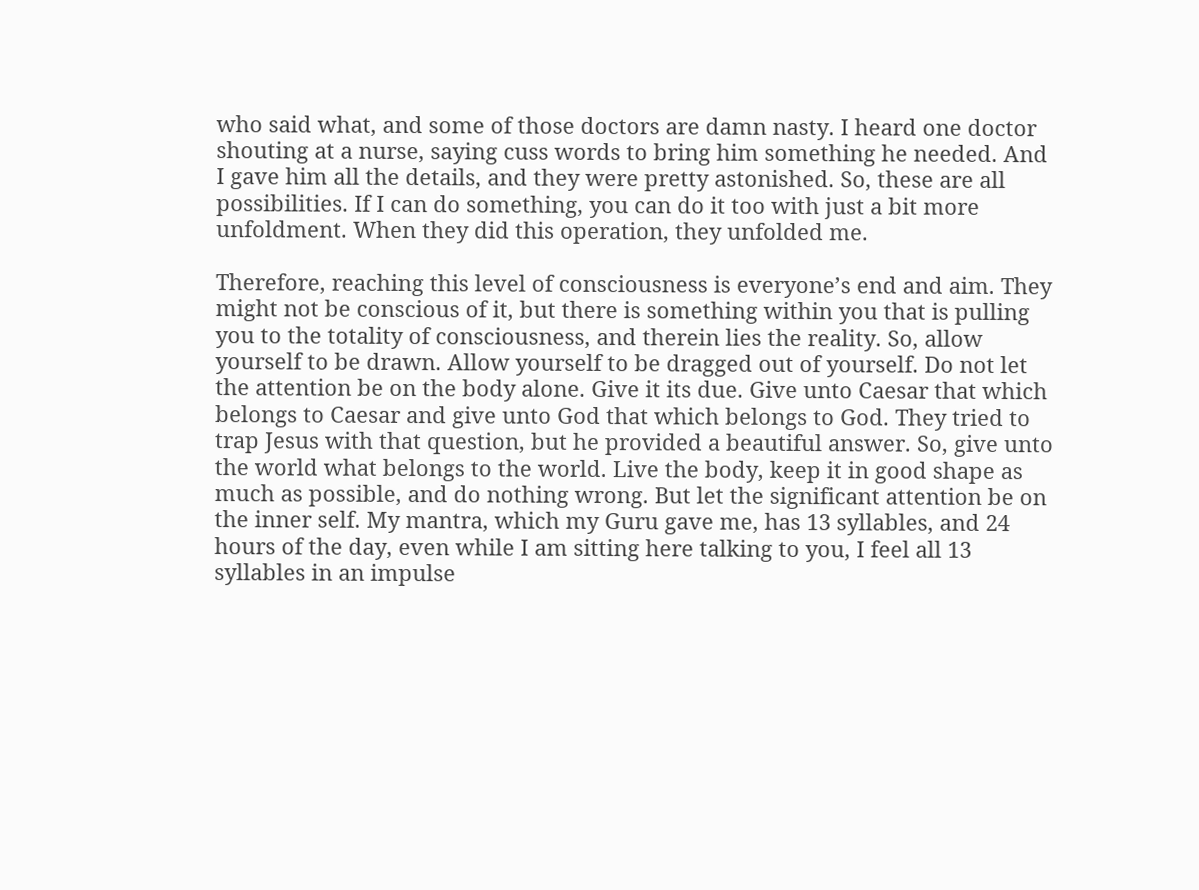who said what, and some of those doctors are damn nasty. I heard one doctor shouting at a nurse, saying cuss words to bring him something he needed. And I gave him all the details, and they were pretty astonished. So, these are all possibilities. If I can do something, you can do it too with just a bit more unfoldment. When they did this operation, they unfolded me.

Therefore, reaching this level of consciousness is everyone’s end and aim. They might not be conscious of it, but there is something within you that is pulling you to the totality of consciousness, and therein lies the reality. So, allow yourself to be drawn. Allow yourself to be dragged out of yourself. Do not let the attention be on the body alone. Give it its due. Give unto Caesar that which belongs to Caesar and give unto God that which belongs to God. They tried to trap Jesus with that question, but he provided a beautiful answer. So, give unto the world what belongs to the world. Live the body, keep it in good shape as much as possible, and do nothing wrong. But let the significant attention be on the inner self. My mantra, which my Guru gave me, has 13 syllables, and 24 hours of the day, even while I am sitting here talking to you, I feel all 13 syllables in an impulse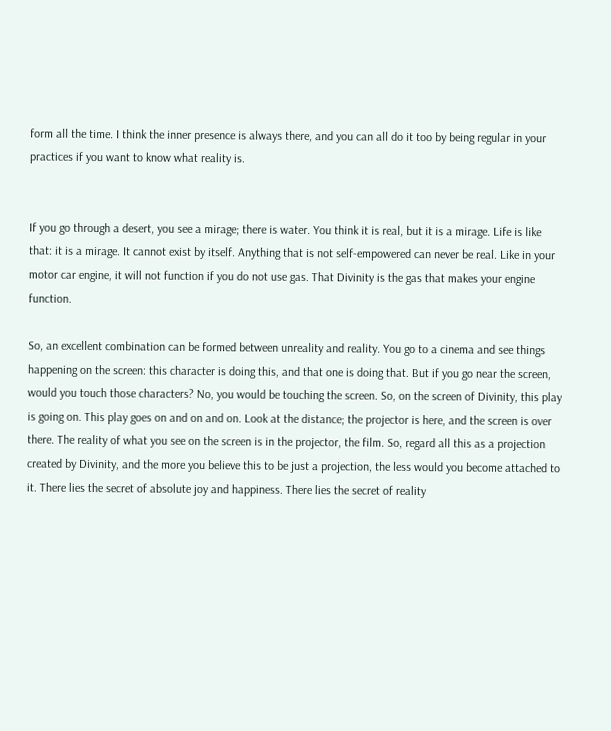form all the time. I think the inner presence is always there, and you can all do it too by being regular in your practices if you want to know what reality is.


If you go through a desert, you see a mirage; there is water. You think it is real, but it is a mirage. Life is like that: it is a mirage. It cannot exist by itself. Anything that is not self-empowered can never be real. Like in your motor car engine, it will not function if you do not use gas. That Divinity is the gas that makes your engine function.

So, an excellent combination can be formed between unreality and reality. You go to a cinema and see things happening on the screen: this character is doing this, and that one is doing that. But if you go near the screen, would you touch those characters? No, you would be touching the screen. So, on the screen of Divinity, this play is going on. This play goes on and on and on. Look at the distance; the projector is here, and the screen is over there. The reality of what you see on the screen is in the projector, the film. So, regard all this as a projection created by Divinity, and the more you believe this to be just a projection, the less would you become attached to it. There lies the secret of absolute joy and happiness. There lies the secret of reality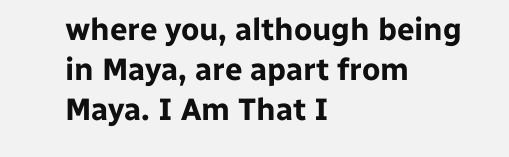where you, although being in Maya, are apart from Maya. I Am That I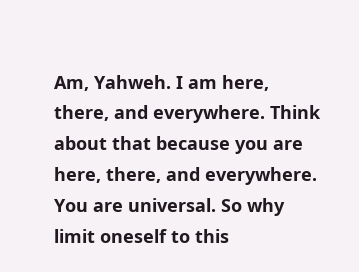Am, Yahweh. I am here, there, and everywhere. Think about that because you are here, there, and everywhere. You are universal. So why limit oneself to this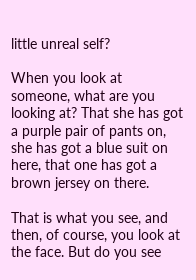little unreal self?

When you look at someone, what are you looking at? That she has got a purple pair of pants on, she has got a blue suit on here, that one has got a brown jersey on there.

That is what you see, and then, of course, you look at the face. But do you see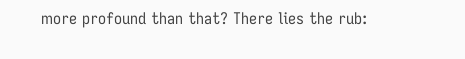more profound than that? There lies the rub: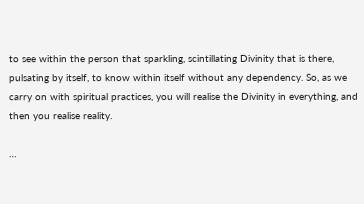to see within the person that sparkling, scintillating Divinity that is there, pulsating by itself, to know within itself without any dependency. So, as we carry on with spiritual practices, you will realise the Divinity in everything, and then you realise reality.

…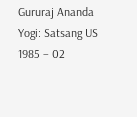Gururaj Ananda Yogi: Satsang US 1985 – 02